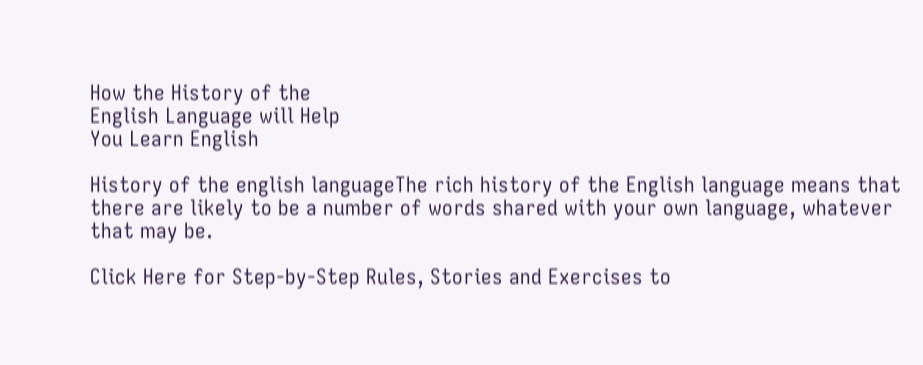How the History of the
English Language will Help
You Learn English

History of the english languageThe rich history of the English language means that there are likely to be a number of words shared with your own language, whatever that may be.

Click Here for Step-by-Step Rules, Stories and Exercises to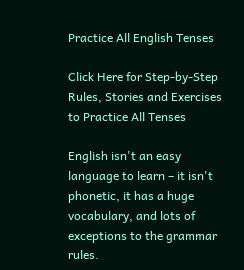Practice All English Tenses

Click Here for Step-by-Step Rules, Stories and Exercises to Practice All Tenses

English isn't an easy language to learn – it isn't phonetic, it has a huge vocabulary, and lots of exceptions to the grammar rules.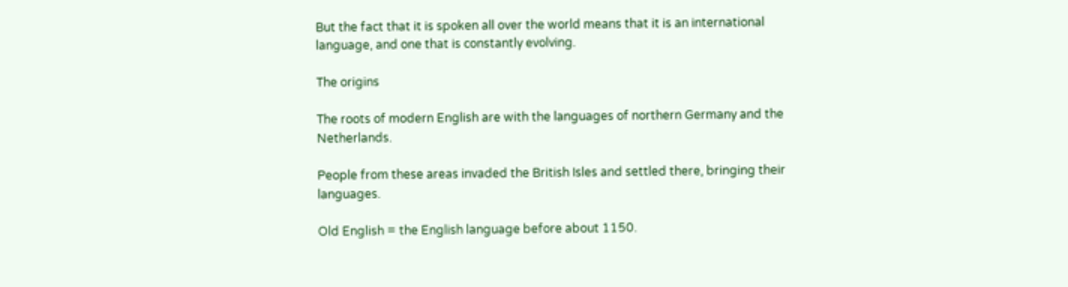But the fact that it is spoken all over the world means that it is an international language, and one that is constantly evolving.

The origins

The roots of modern English are with the languages of northern Germany and the Netherlands.

People from these areas invaded the British Isles and settled there, bringing their languages.

Old English = the English language before about 1150.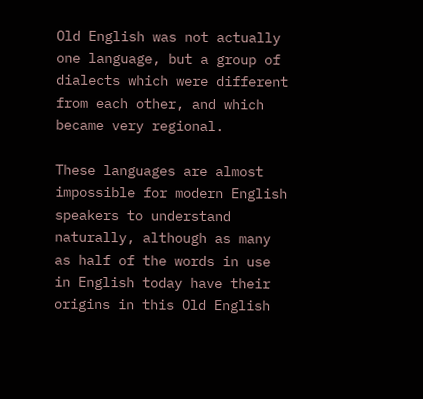Old English was not actually one language, but a group of dialects which were different from each other, and which became very regional.

These languages are almost impossible for modern English speakers to understand naturally, although as many as half of the words in use in English today have their origins in this Old English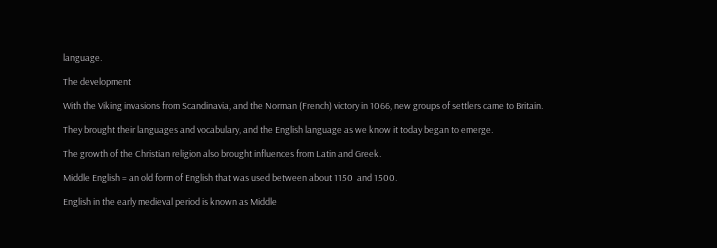language.

The development

With the Viking invasions from Scandinavia, and the Norman (French) victory in 1066, new groups of settlers came to Britain.

They brought their languages and vocabulary, and the English language as we know it today began to emerge.

The growth of the Christian religion also brought influences from Latin and Greek.

Middle English = an old form of English that was used between about 1150  and 1500.

English in the early medieval period is known as Middle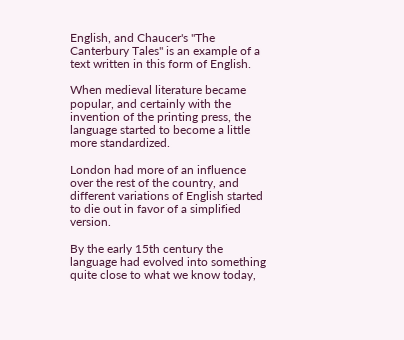English, and Chaucer's "The Canterbury Tales" is an example of a text written in this form of English.

When medieval literature became popular, and certainly with the invention of the printing press, the language started to become a little more standardized.

London had more of an influence over the rest of the country, and different variations of English started to die out in favor of a simplified version.

By the early 15th century the language had evolved into something quite close to what we know today,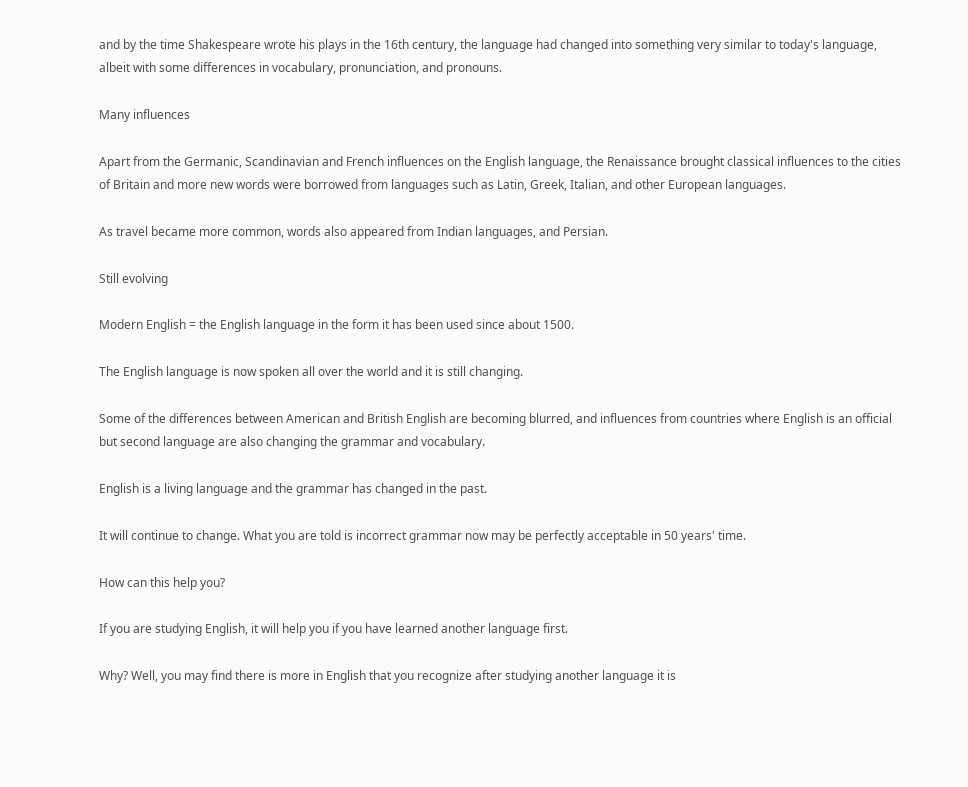and by the time Shakespeare wrote his plays in the 16th century, the language had changed into something very similar to today's language, albeit with some differences in vocabulary, pronunciation, and pronouns.

Many influences

Apart from the Germanic, Scandinavian and French influences on the English language, the Renaissance brought classical influences to the cities of Britain and more new words were borrowed from languages such as Latin, Greek, Italian, and other European languages.

As travel became more common, words also appeared from Indian languages, and Persian.

Still evolving

Modern English = the English language in the form it has been used since about 1500.

The English language is now spoken all over the world and it is still changing.

Some of the differences between American and British English are becoming blurred, and influences from countries where English is an official but second language are also changing the grammar and vocabulary.

English is a living language and the grammar has changed in the past.

It will continue to change. What you are told is incorrect grammar now may be perfectly acceptable in 50 years' time.

How can this help you?

If you are studying English, it will help you if you have learned another language first.

Why? Well, you may find there is more in English that you recognize after studying another language it is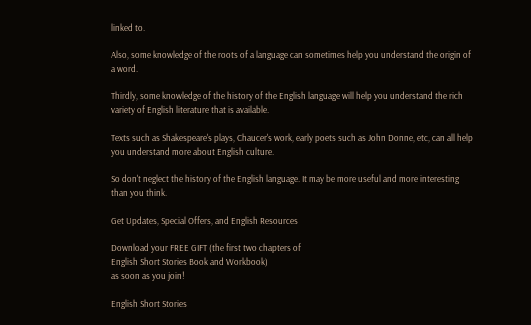linked to.

Also, some knowledge of the roots of a language can sometimes help you understand the origin of a word.

Thirdly, some knowledge of the history of the English language will help you understand the rich variety of English literature that is available.

Texts such as Shakespeare's plays, Chaucer's work, early poets such as John Donne, etc, can all help you understand more about English culture.

So don't neglect the history of the English language. It may be more useful and more interesting than you think.

Get Updates, Special Offers, and English Resources

Download your FREE GIFT (the first two chapters of
English Short Stories Book and Workbook)
as soon as you join!

English Short Stories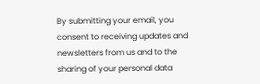By submitting your email, you consent to receiving updates and newsletters from us and to the sharing of your personal data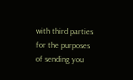with third parties for the purposes of sending you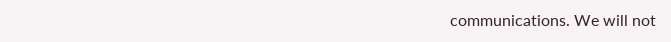communications. We will not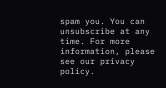spam you. You can unsubscribe at any time. For more information, please see our privacy policy.